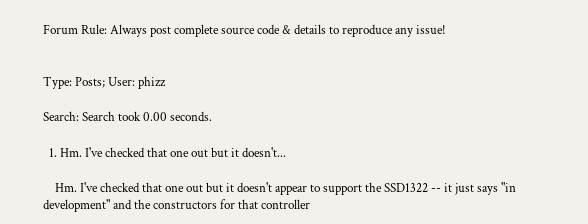Forum Rule: Always post complete source code & details to reproduce any issue!


Type: Posts; User: phizz

Search: Search took 0.00 seconds.

  1. Hm. I've checked that one out but it doesn't...

    Hm. I've checked that one out but it doesn't appear to support the SSD1322 -- it just says "in development" and the constructors for that controller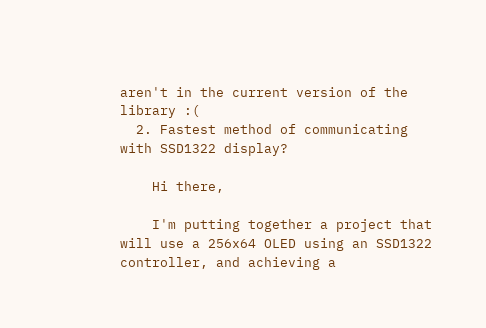aren't in the current version of the library :(
  2. Fastest method of communicating with SSD1322 display?

    Hi there,

    I'm putting together a project that will use a 256x64 OLED using an SSD1322 controller, and achieving a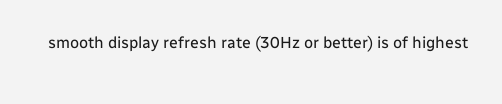smooth display refresh rate (30Hz or better) is of highest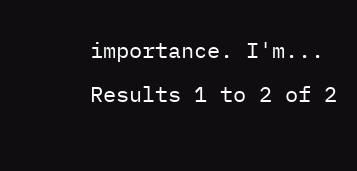importance. I'm...
Results 1 to 2 of 2